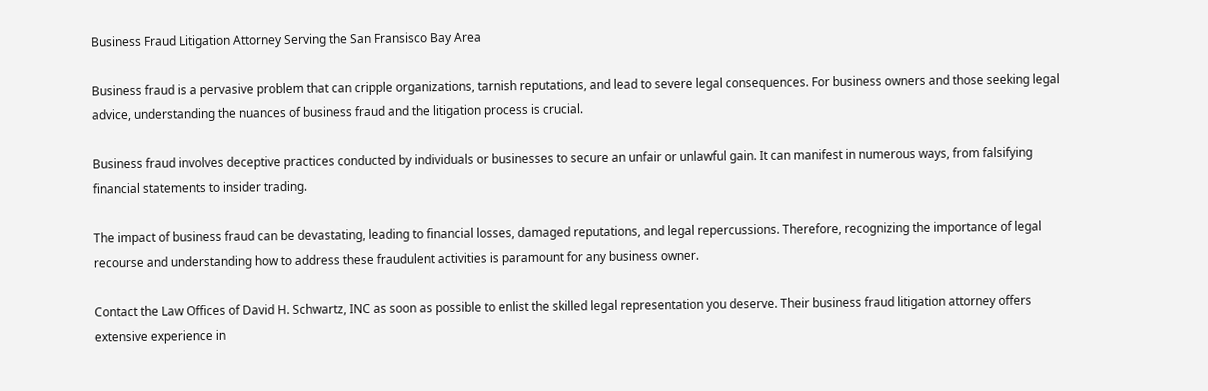Business Fraud Litigation Attorney Serving the San Fransisco Bay Area

Business fraud is a pervasive problem that can cripple organizations, tarnish reputations, and lead to severe legal consequences. For business owners and those seeking legal advice, understanding the nuances of business fraud and the litigation process is crucial.

Business fraud involves deceptive practices conducted by individuals or businesses to secure an unfair or unlawful gain. It can manifest in numerous ways, from falsifying financial statements to insider trading.

The impact of business fraud can be devastating, leading to financial losses, damaged reputations, and legal repercussions. Therefore, recognizing the importance of legal recourse and understanding how to address these fraudulent activities is paramount for any business owner.

Contact the Law Offices of David H. Schwartz, INC as soon as possible to enlist the skilled legal representation you deserve. Their business fraud litigation attorney offers extensive experience in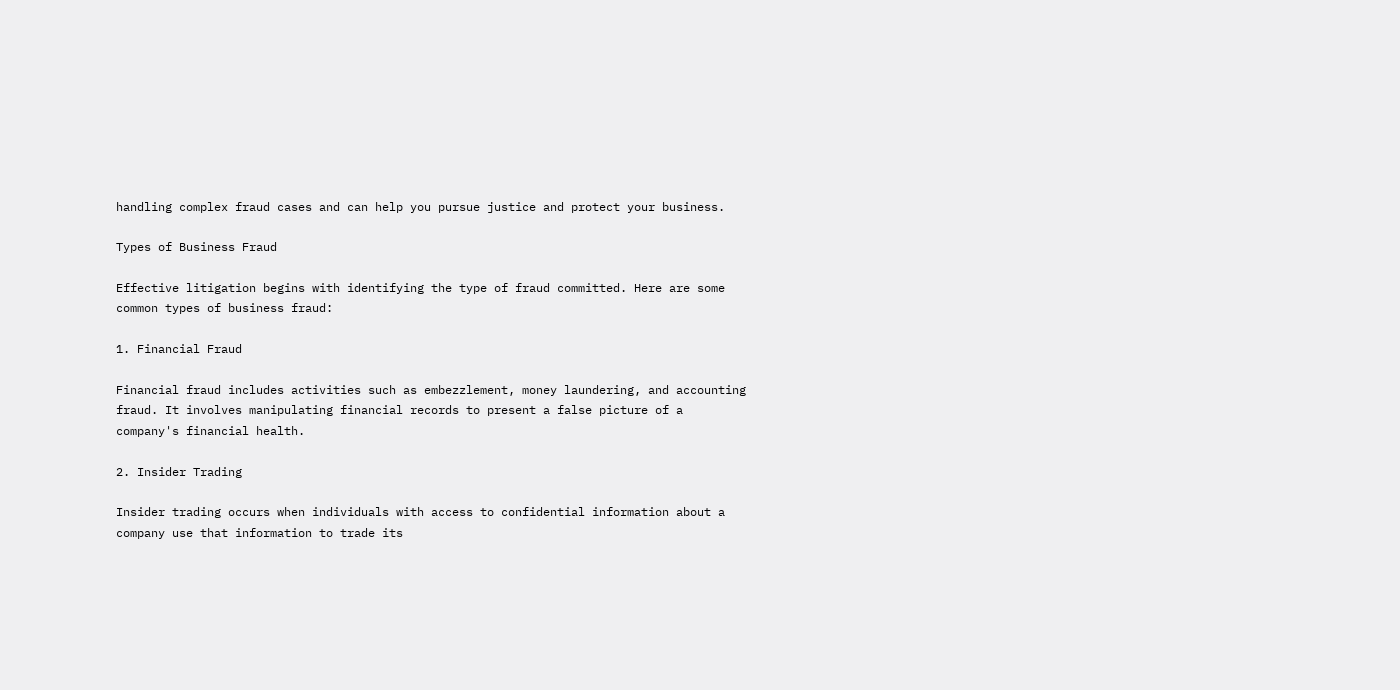handling complex fraud cases and can help you pursue justice and protect your business.

Types of Business Fraud

Effective litigation begins with identifying the type of fraud committed. Here are some common types of business fraud:

1. Financial Fraud

Financial fraud includes activities such as embezzlement, money laundering, and accounting fraud. It involves manipulating financial records to present a false picture of a company's financial health.

2. Insider Trading

Insider trading occurs when individuals with access to confidential information about a company use that information to trade its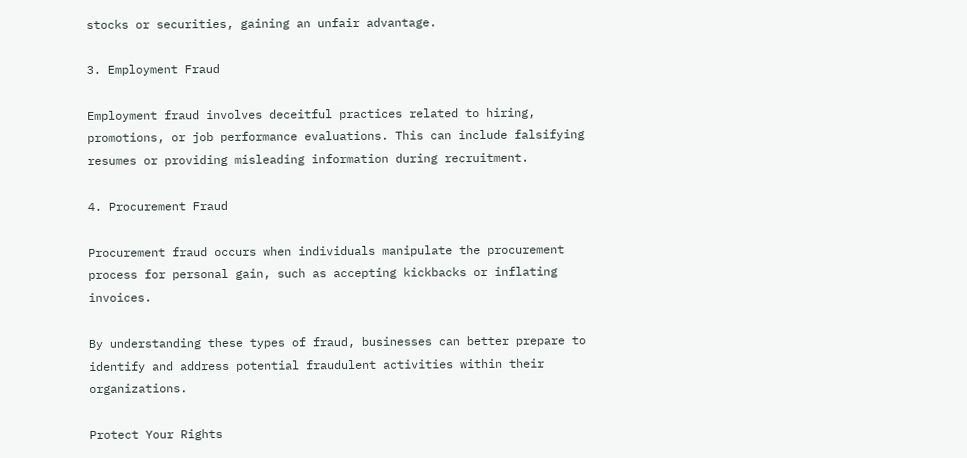stocks or securities, gaining an unfair advantage.

3. Employment Fraud

Employment fraud involves deceitful practices related to hiring, promotions, or job performance evaluations. This can include falsifying resumes or providing misleading information during recruitment.

4. Procurement Fraud

Procurement fraud occurs when individuals manipulate the procurement process for personal gain, such as accepting kickbacks or inflating invoices.

By understanding these types of fraud, businesses can better prepare to identify and address potential fraudulent activities within their organizations.

Protect Your Rights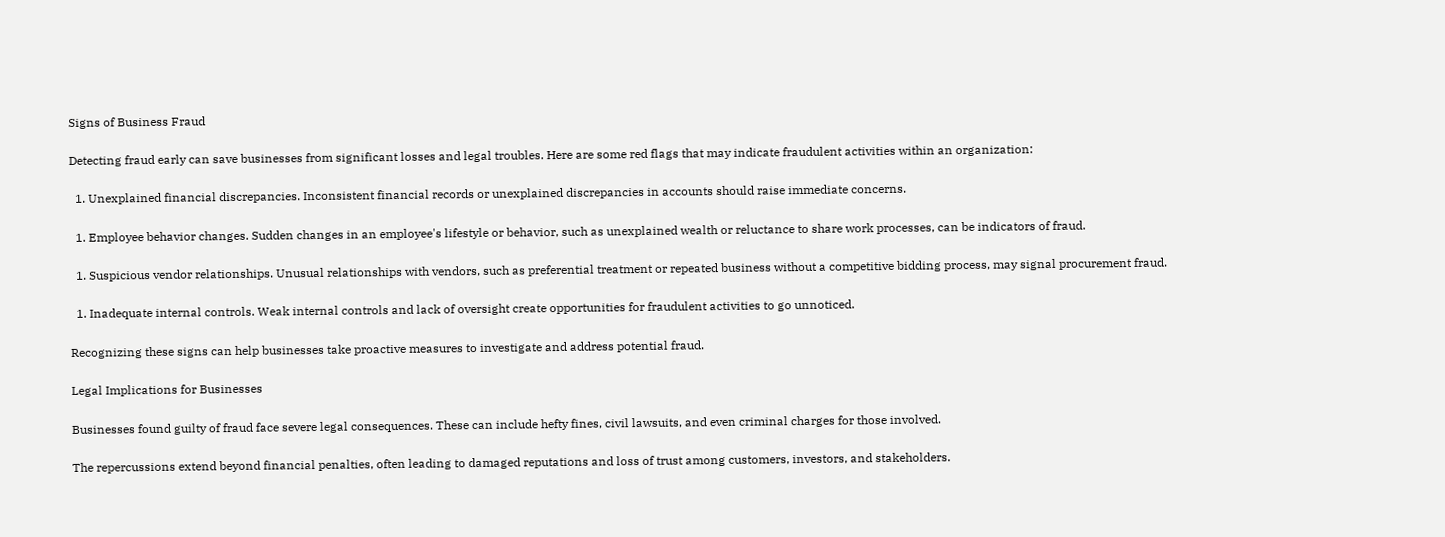Signs of Business Fraud

Detecting fraud early can save businesses from significant losses and legal troubles. Here are some red flags that may indicate fraudulent activities within an organization:

  1. Unexplained financial discrepancies. Inconsistent financial records or unexplained discrepancies in accounts should raise immediate concerns.

  1. Employee behavior changes. Sudden changes in an employee's lifestyle or behavior, such as unexplained wealth or reluctance to share work processes, can be indicators of fraud.

  1. Suspicious vendor relationships. Unusual relationships with vendors, such as preferential treatment or repeated business without a competitive bidding process, may signal procurement fraud.

  1. Inadequate internal controls. Weak internal controls and lack of oversight create opportunities for fraudulent activities to go unnoticed.

Recognizing these signs can help businesses take proactive measures to investigate and address potential fraud.

Legal Implications for Businesses

Businesses found guilty of fraud face severe legal consequences. These can include hefty fines, civil lawsuits, and even criminal charges for those involved.

The repercussions extend beyond financial penalties, often leading to damaged reputations and loss of trust among customers, investors, and stakeholders.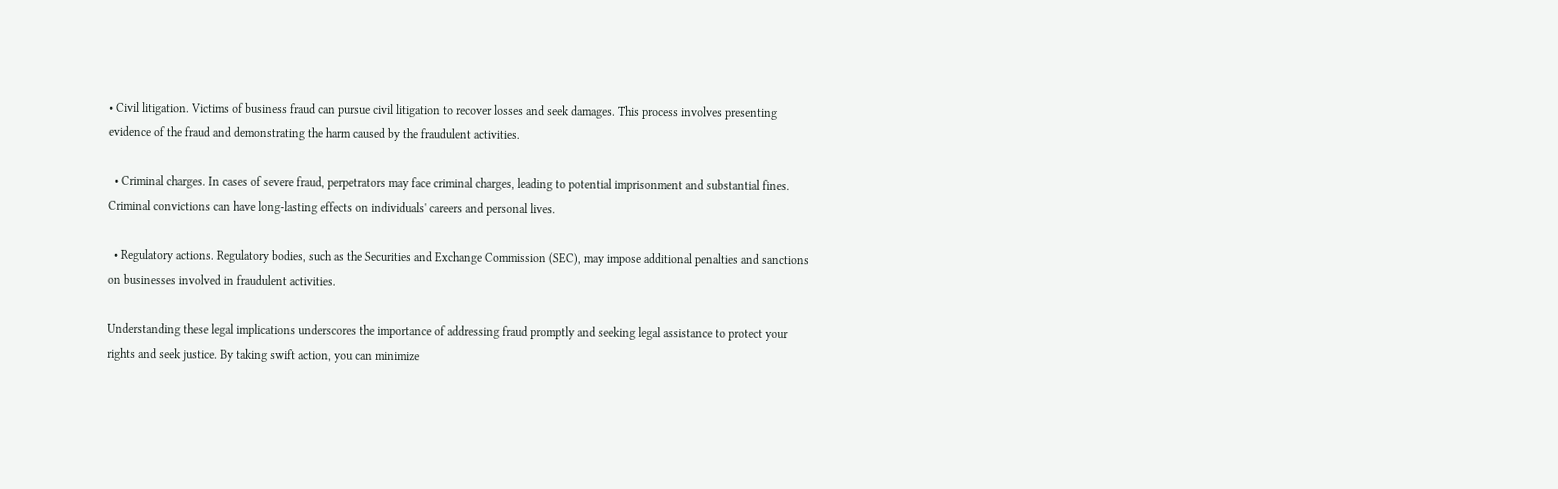• Civil litigation. Victims of business fraud can pursue civil litigation to recover losses and seek damages. This process involves presenting evidence of the fraud and demonstrating the harm caused by the fraudulent activities.

  • Criminal charges. In cases of severe fraud, perpetrators may face criminal charges, leading to potential imprisonment and substantial fines. Criminal convictions can have long-lasting effects on individuals' careers and personal lives.

  • Regulatory actions. Regulatory bodies, such as the Securities and Exchange Commission (SEC), may impose additional penalties and sanctions on businesses involved in fraudulent activities.

Understanding these legal implications underscores the importance of addressing fraud promptly and seeking legal assistance to protect your rights and seek justice. By taking swift action, you can minimize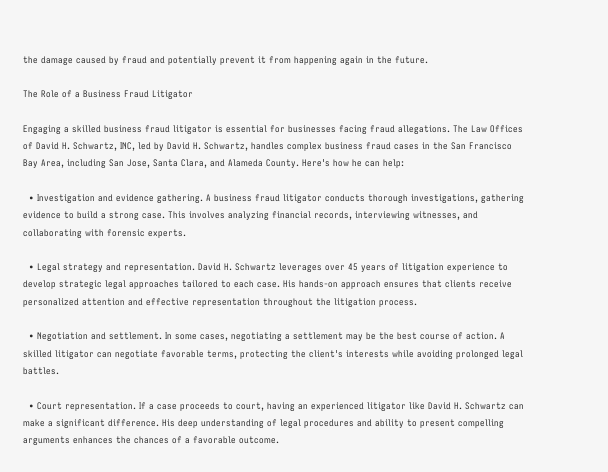the damage caused by fraud and potentially prevent it from happening again in the future.

The Role of a Business Fraud Litigator

Engaging a skilled business fraud litigator is essential for businesses facing fraud allegations. The Law Offices of David H. Schwartz, INC, led by David H. Schwartz, handles complex business fraud cases in the San Francisco Bay Area, including San Jose, Santa Clara, and Alameda County. Here's how he can help:

  • Investigation and evidence gathering. A business fraud litigator conducts thorough investigations, gathering evidence to build a strong case. This involves analyzing financial records, interviewing witnesses, and collaborating with forensic experts.

  • Legal strategy and representation. David H. Schwartz leverages over 45 years of litigation experience to develop strategic legal approaches tailored to each case. His hands-on approach ensures that clients receive personalized attention and effective representation throughout the litigation process.

  • Negotiation and settlement. In some cases, negotiating a settlement may be the best course of action. A skilled litigator can negotiate favorable terms, protecting the client's interests while avoiding prolonged legal battles.

  • Court representation. If a case proceeds to court, having an experienced litigator like David H. Schwartz can make a significant difference. His deep understanding of legal procedures and ability to present compelling arguments enhances the chances of a favorable outcome.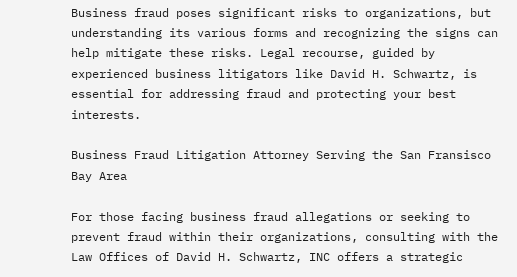Business fraud poses significant risks to organizations, but understanding its various forms and recognizing the signs can help mitigate these risks. Legal recourse, guided by experienced business litigators like David H. Schwartz, is essential for addressing fraud and protecting your best interests.

Business Fraud Litigation Attorney Serving the San Fransisco Bay Area

For those facing business fraud allegations or seeking to prevent fraud within their organizations, consulting with the Law Offices of David H. Schwartz, INC offers a strategic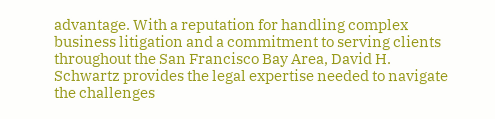advantage. With a reputation for handling complex business litigation and a commitment to serving clients throughout the San Francisco Bay Area, David H. Schwartz provides the legal expertise needed to navigate the challenges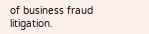of business fraud litigation.